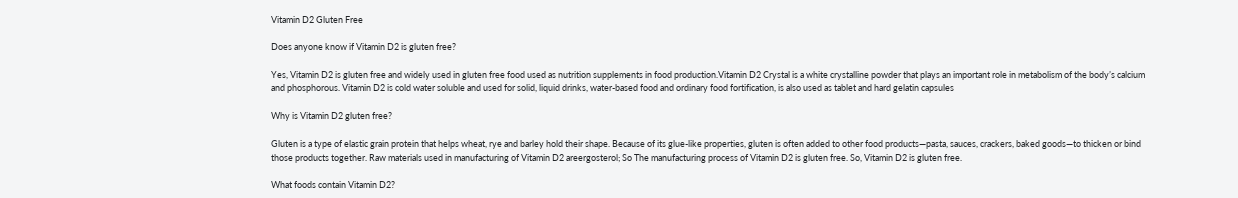Vitamin D2 Gluten Free

Does anyone know if Vitamin D2 is gluten free?

Yes, Vitamin D2 is gluten free and widely used in gluten free food used as nutrition supplements in food production.Vitamin D2 Crystal is a white crystalline powder that plays an important role in metabolism of the body’s calcium and phosphorous. Vitamin D2 is cold water soluble and used for solid, liquid drinks, water-based food and ordinary food fortification, is also used as tablet and hard gelatin capsules

Why is Vitamin D2 gluten free?

Gluten is a type of elastic grain protein that helps wheat, rye and barley hold their shape. Because of its glue-like properties, gluten is often added to other food products—pasta, sauces, crackers, baked goods—to thicken or bind those products together. Raw materials used in manufacturing of Vitamin D2 areergosterol; So The manufacturing process of Vitamin D2 is gluten free. So, Vitamin D2 is gluten free.

What foods contain Vitamin D2?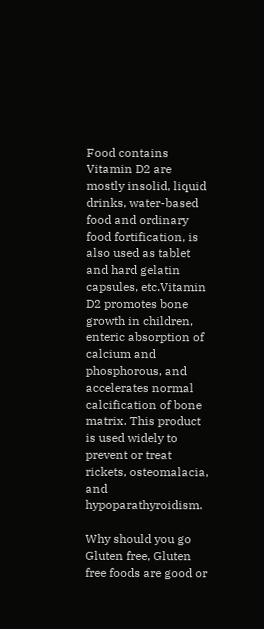Food contains Vitamin D2 are mostly insolid, liquid drinks, water-based food and ordinary food fortification, is also used as tablet and hard gelatin capsules, etc.Vitamin D2 promotes bone growth in children, enteric absorption of calcium and phosphorous, and accelerates normal calcification of bone matrix. This product is used widely to prevent or treat rickets, osteomalacia, and hypoparathyroidism.

Why should you go Gluten free, Gluten free foods are good or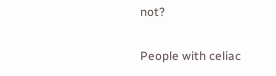not?

People with celiac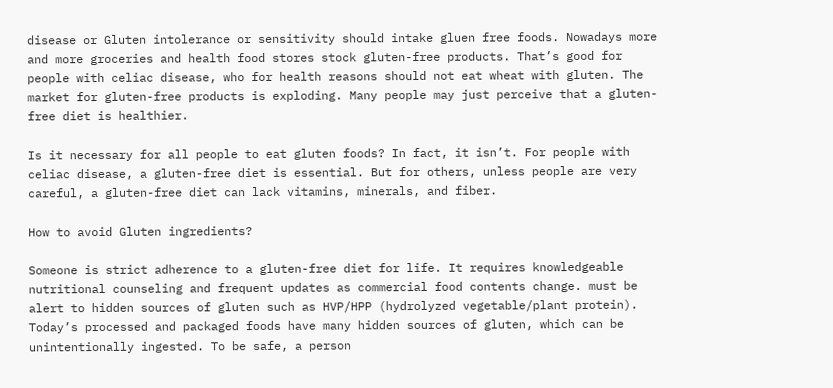disease or Gluten intolerance or sensitivity should intake gluen free foods. Nowadays more and more groceries and health food stores stock gluten-free products. That’s good for people with celiac disease, who for health reasons should not eat wheat with gluten. The market for gluten-free products is exploding. Many people may just perceive that a gluten-free diet is healthier.

Is it necessary for all people to eat gluten foods? In fact, it isn’t. For people with celiac disease, a gluten-free diet is essential. But for others, unless people are very careful, a gluten-free diet can lack vitamins, minerals, and fiber.

How to avoid Gluten ingredients?

Someone is strict adherence to a gluten-free diet for life. It requires knowledgeable nutritional counseling and frequent updates as commercial food contents change. must be alert to hidden sources of gluten such as HVP/HPP (hydrolyzed vegetable/plant protein). Today’s processed and packaged foods have many hidden sources of gluten, which can be unintentionally ingested. To be safe, a person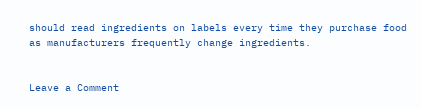should read ingredients on labels every time they purchase food as manufacturers frequently change ingredients.


Leave a Comment